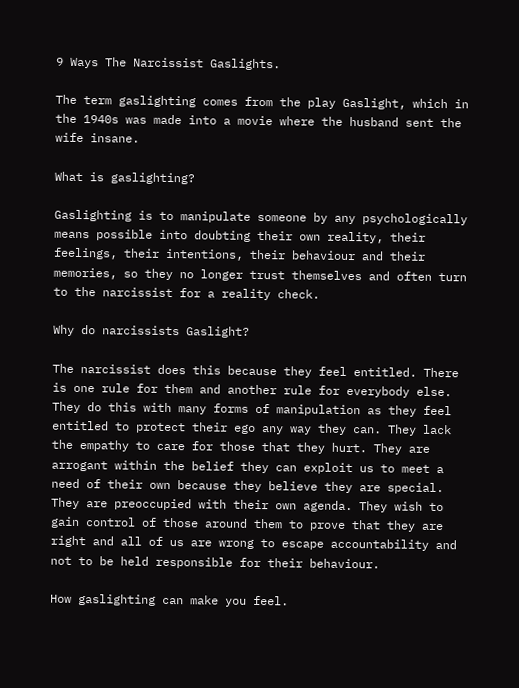9 Ways The Narcissist Gaslights.

The term gaslighting comes from the play Gaslight, which in the 1940s was made into a movie where the husband sent the wife insane.

What is gaslighting?

Gaslighting is to manipulate someone by any psychologically means possible into doubting their own reality, their feelings, their intentions, their behaviour and their memories, so they no longer trust themselves and often turn to the narcissist for a reality check.

Why do narcissists Gaslight?

The narcissist does this because they feel entitled. There is one rule for them and another rule for everybody else. They do this with many forms of manipulation as they feel entitled to protect their ego any way they can. They lack the empathy to care for those that they hurt. They are arrogant within the belief they can exploit us to meet a need of their own because they believe they are special. They are preoccupied with their own agenda. They wish to gain control of those around them to prove that they are right and all of us are wrong to escape accountability and not to be held responsible for their behaviour.

How gaslighting can make you feel.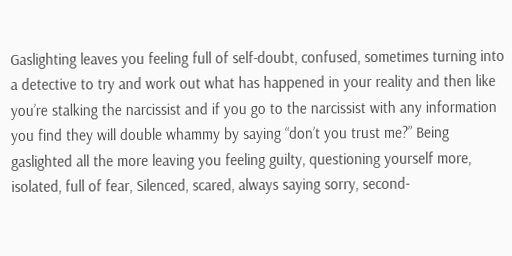Gaslighting leaves you feeling full of self-doubt, confused, sometimes turning into a detective to try and work out what has happened in your reality and then like you’re stalking the narcissist and if you go to the narcissist with any information you find they will double whammy by saying “don’t you trust me?” Being gaslighted all the more leaving you feeling guilty, questioning yourself more, isolated, full of fear, Silenced, scared, always saying sorry, second-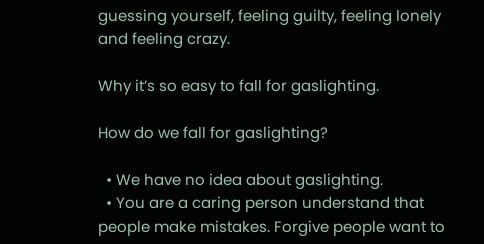guessing yourself, feeling guilty, feeling lonely and feeling crazy.

Why it’s so easy to fall for gaslighting.

How do we fall for gaslighting?

  • We have no idea about gaslighting.
  • You are a caring person understand that people make mistakes. Forgive people want to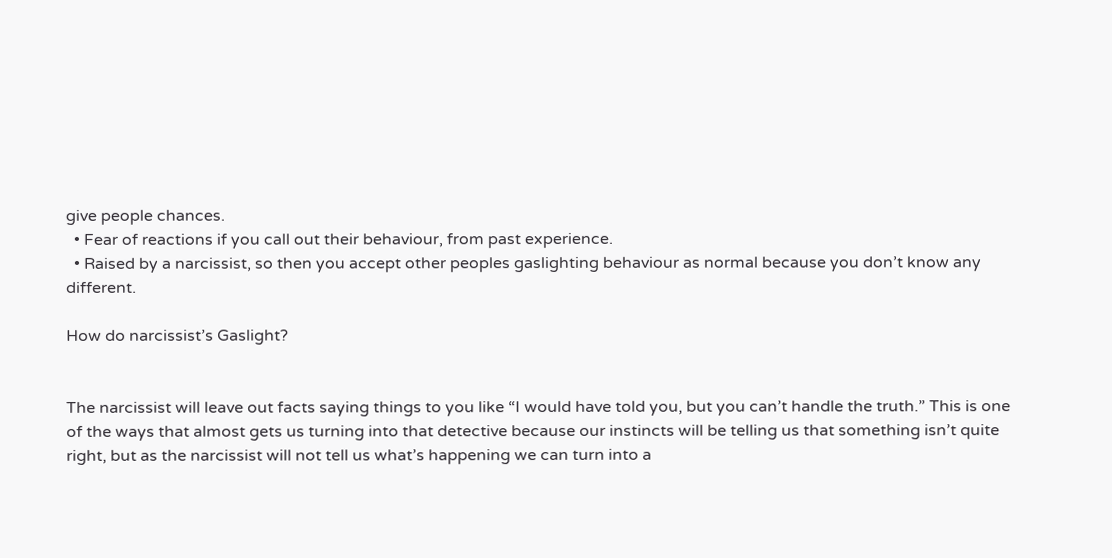give people chances.
  • Fear of reactions if you call out their behaviour, from past experience.
  • Raised by a narcissist, so then you accept other peoples gaslighting behaviour as normal because you don’t know any different.

How do narcissist’s Gaslight?


The narcissist will leave out facts saying things to you like “I would have told you, but you can’t handle the truth.” This is one of the ways that almost gets us turning into that detective because our instincts will be telling us that something isn’t quite right, but as the narcissist will not tell us what’s happening we can turn into a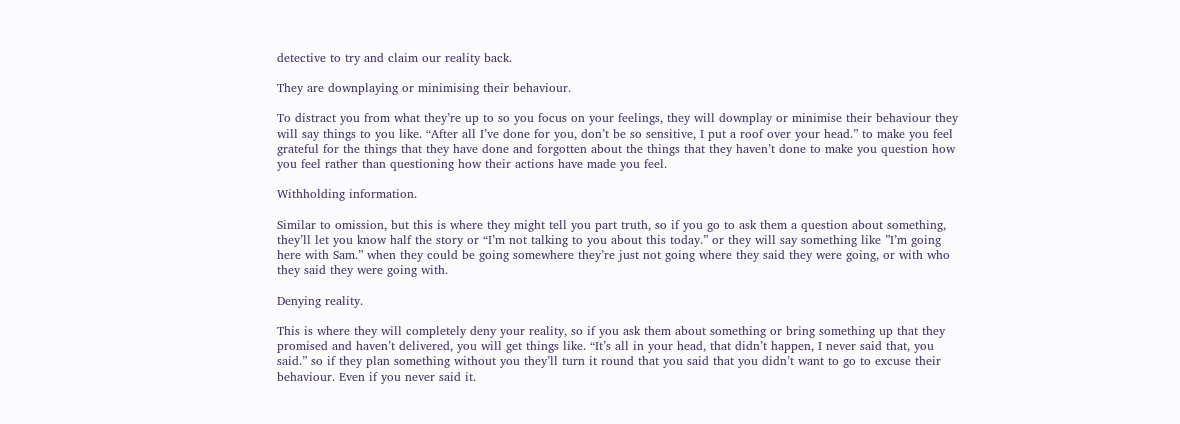detective to try and claim our reality back.

They are downplaying or minimising their behaviour.

To distract you from what they’re up to so you focus on your feelings, they will downplay or minimise their behaviour they will say things to you like. “After all I’ve done for you, don’t be so sensitive, I put a roof over your head.” to make you feel grateful for the things that they have done and forgotten about the things that they haven’t done to make you question how you feel rather than questioning how their actions have made you feel.

Withholding information.

Similar to omission, but this is where they might tell you part truth, so if you go to ask them a question about something, they’ll let you know half the story or “I’m not talking to you about this today.” or they will say something like ”I’m going here with Sam.” when they could be going somewhere they’re just not going where they said they were going, or with who they said they were going with.

Denying reality.

This is where they will completely deny your reality, so if you ask them about something or bring something up that they promised and haven’t delivered, you will get things like. “It’s all in your head, that didn’t happen, I never said that, you said.” so if they plan something without you they’ll turn it round that you said that you didn’t want to go to excuse their behaviour. Even if you never said it.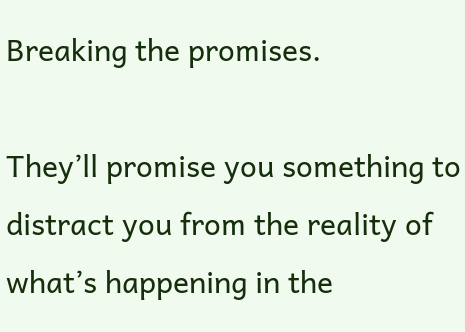Breaking the promises.

They’ll promise you something to distract you from the reality of what’s happening in the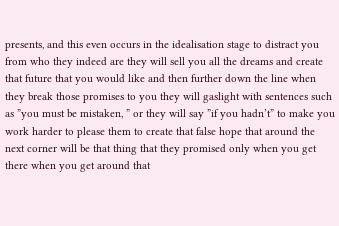presents, and this even occurs in the idealisation stage to distract you from who they indeed are they will sell you all the dreams and create that future that you would like and then further down the line when they break those promises to you they will gaslight with sentences such as ”you must be mistaken, ” or they will say ”if you hadn’t” to make you work harder to please them to create that false hope that around the next corner will be that thing that they promised only when you get there when you get around that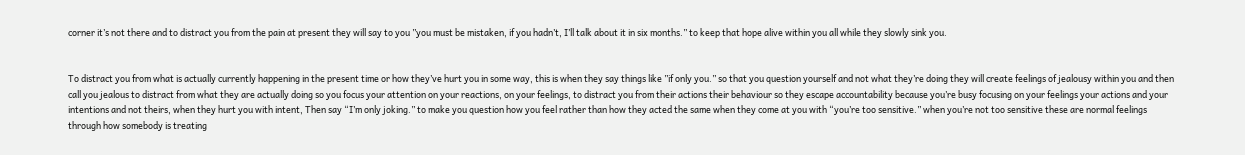corner it’s not there and to distract you from the pain at present they will say to you ”you must be mistaken, if you hadn’t, I’ll talk about it in six months.” to keep that hope alive within you all while they slowly sink you.


To distract you from what is actually currently happening in the present time or how they’ve hurt you in some way, this is when they say things like ”if only you.” so that you question yourself and not what they’re doing they will create feelings of jealousy within you and then call you jealous to distract from what they are actually doing so you focus your attention on your reactions, on your feelings, to distract you from their actions their behaviour so they escape accountability because you’re busy focusing on your feelings your actions and your intentions and not theirs, when they hurt you with intent, Then say “I’m only joking.” to make you question how you feel rather than how they acted the same when they come at you with “you’re too sensitive.” when you’re not too sensitive these are normal feelings through how somebody is treating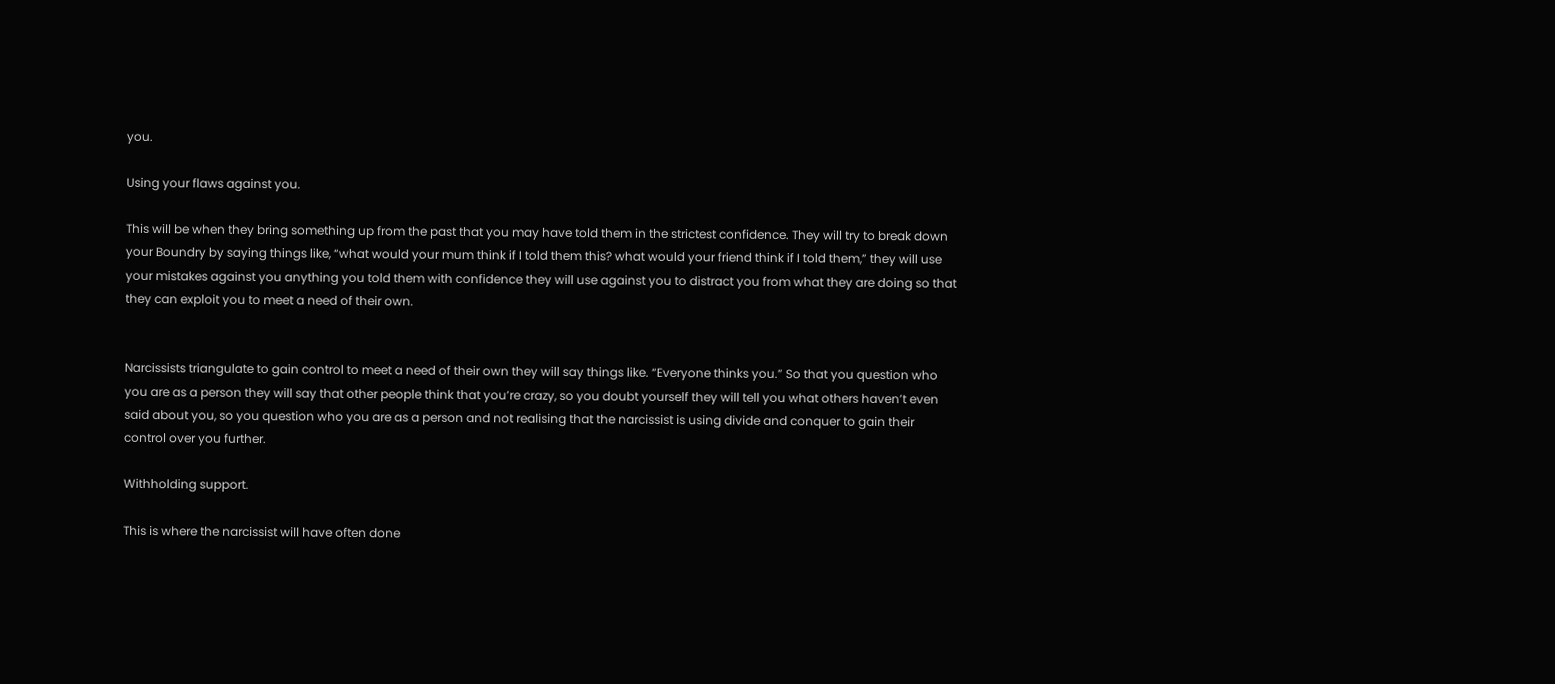you.

Using your flaws against you.

This will be when they bring something up from the past that you may have told them in the strictest confidence. They will try to break down your Boundry by saying things like, “what would your mum think if I told them this? what would your friend think if I told them,” they will use your mistakes against you anything you told them with confidence they will use against you to distract you from what they are doing so that they can exploit you to meet a need of their own.


Narcissists triangulate to gain control to meet a need of their own they will say things like. “Everyone thinks you.” So that you question who you are as a person they will say that other people think that you’re crazy, so you doubt yourself they will tell you what others haven’t even said about you, so you question who you are as a person and not realising that the narcissist is using divide and conquer to gain their control over you further.

Withholding support.

This is where the narcissist will have often done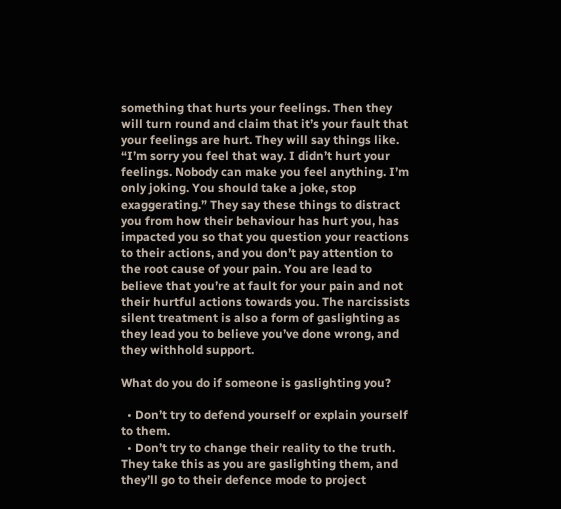something that hurts your feelings. Then they will turn round and claim that it’s your fault that your feelings are hurt. They will say things like. “I’m sorry you feel that way. I didn’t hurt your feelings. Nobody can make you feel anything. I’m only joking. You should take a joke, stop exaggerating.” They say these things to distract you from how their behaviour has hurt you, has impacted you so that you question your reactions to their actions, and you don’t pay attention to the root cause of your pain. You are lead to believe that you’re at fault for your pain and not their hurtful actions towards you. The narcissists silent treatment is also a form of gaslighting as they lead you to believe you’ve done wrong, and they withhold support.

What do you do if someone is gaslighting you?

  • Don’t try to defend yourself or explain yourself to them.
  • Don’t try to change their reality to the truth. They take this as you are gaslighting them, and they’ll go to their defence mode to project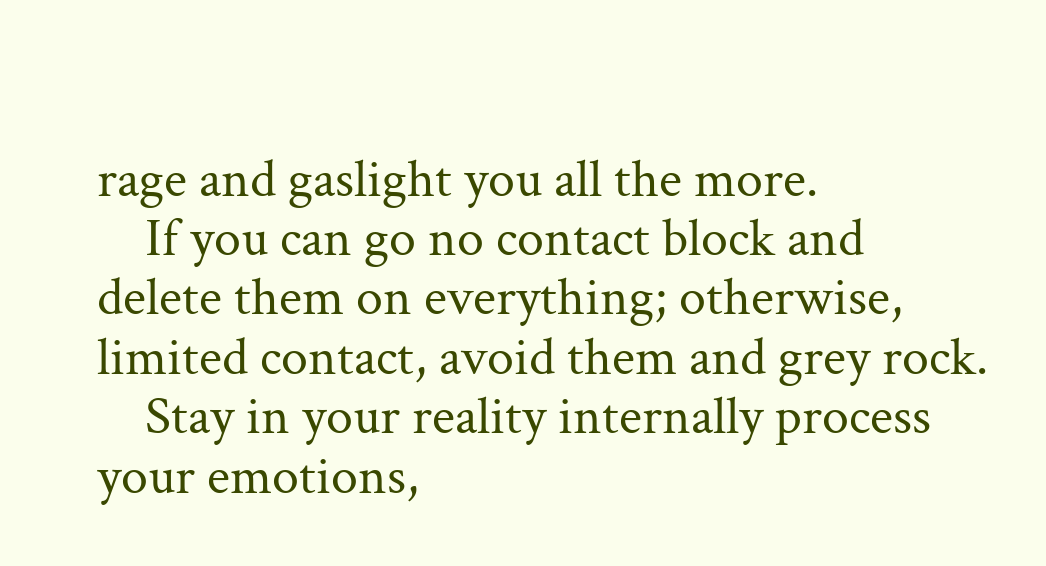rage and gaslight you all the more.
    If you can go no contact block and delete them on everything; otherwise, limited contact, avoid them and grey rock.
    Stay in your reality internally process your emotions,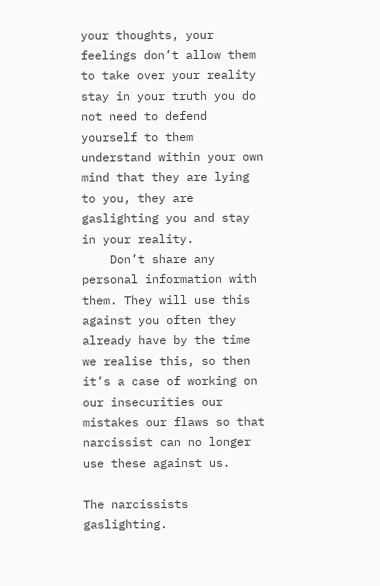your thoughts, your feelings don’t allow them to take over your reality stay in your truth you do not need to defend yourself to them understand within your own mind that they are lying to you, they are gaslighting you and stay in your reality.
    Don’t share any personal information with them. They will use this against you often they already have by the time we realise this, so then it’s a case of working on our insecurities our mistakes our flaws so that narcissist can no longer use these against us.

The narcissists gaslighting.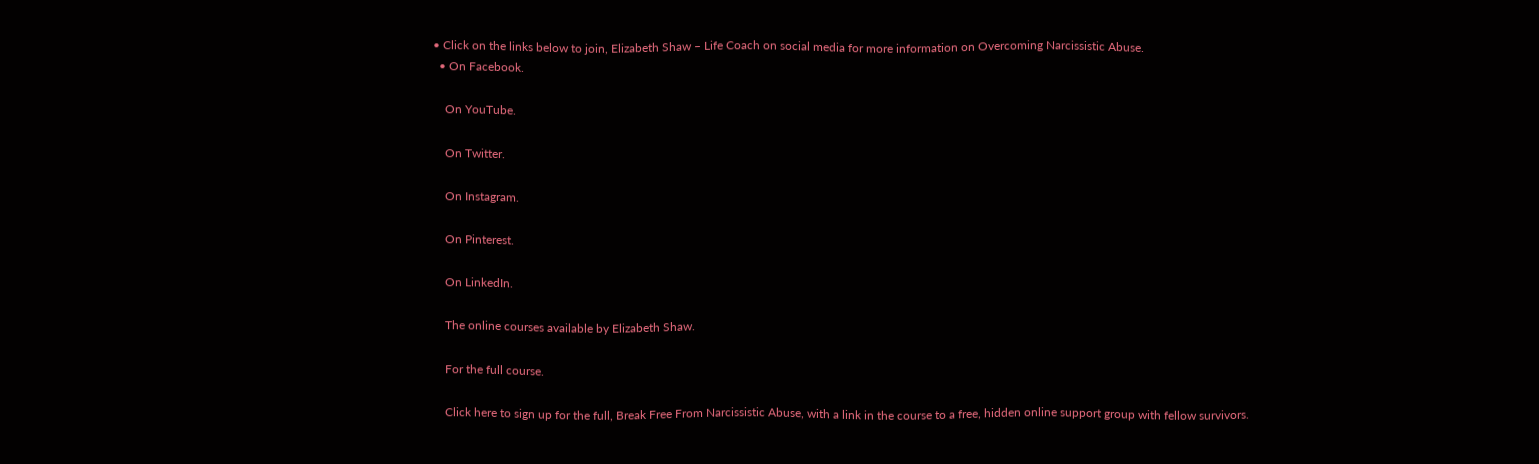• Click on the links below to join, Elizabeth Shaw – Life Coach on social media for more information on Overcoming Narcissistic Abuse.
  • On Facebook.

    On YouTube.

    On Twitter.

    On Instagram.

    On Pinterest.

    On LinkedIn.

    The online courses available by Elizabeth Shaw.

    For the full course.

    Click here to sign up for the full, Break Free From Narcissistic Abuse, with a link in the course to a free, hidden online support group with fellow survivors.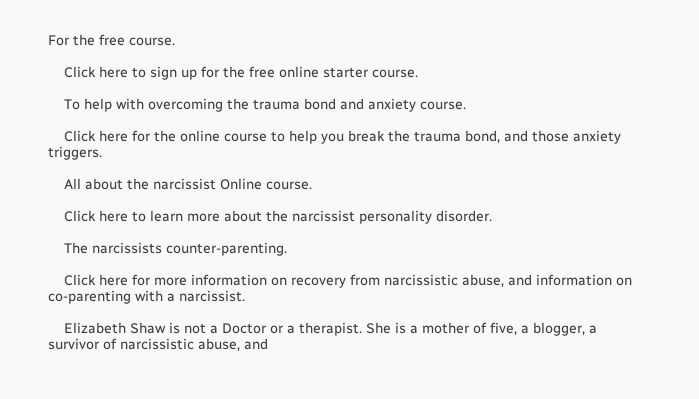For the free course.

    Click here to sign up for the free online starter course.

    To help with overcoming the trauma bond and anxiety course.

    Click here for the online course to help you break the trauma bond, and those anxiety triggers.

    All about the narcissist Online course.

    Click here to learn more about the narcissist personality disorder.

    The narcissists counter-parenting.

    Click here for more information on recovery from narcissistic abuse, and information on co-parenting with a narcissist.

    Elizabeth Shaw is not a Doctor or a therapist. She is a mother of five, a blogger, a survivor of narcissistic abuse, and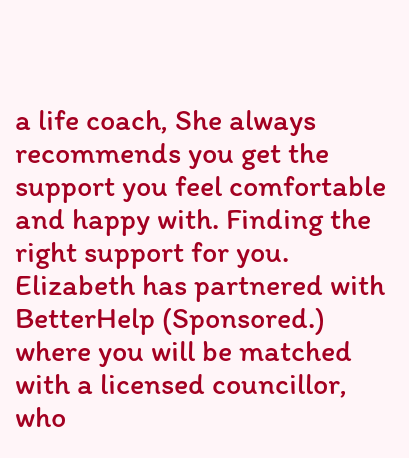a life coach, She always recommends you get the support you feel comfortable and happy with. Finding the right support for you. Elizabeth has partnered with BetterHelp (Sponsored.) where you will be matched with a licensed councillor, who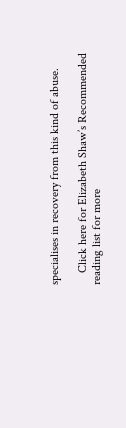specialises in recovery from this kind of abuse.

    Click here for Elizabeth Shaw’s Recommended reading list for more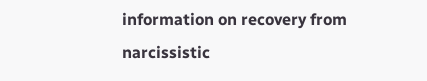information on recovery from narcissistic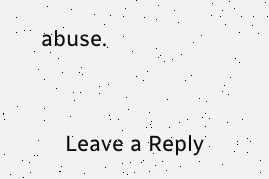abuse.



    Leave a Reply